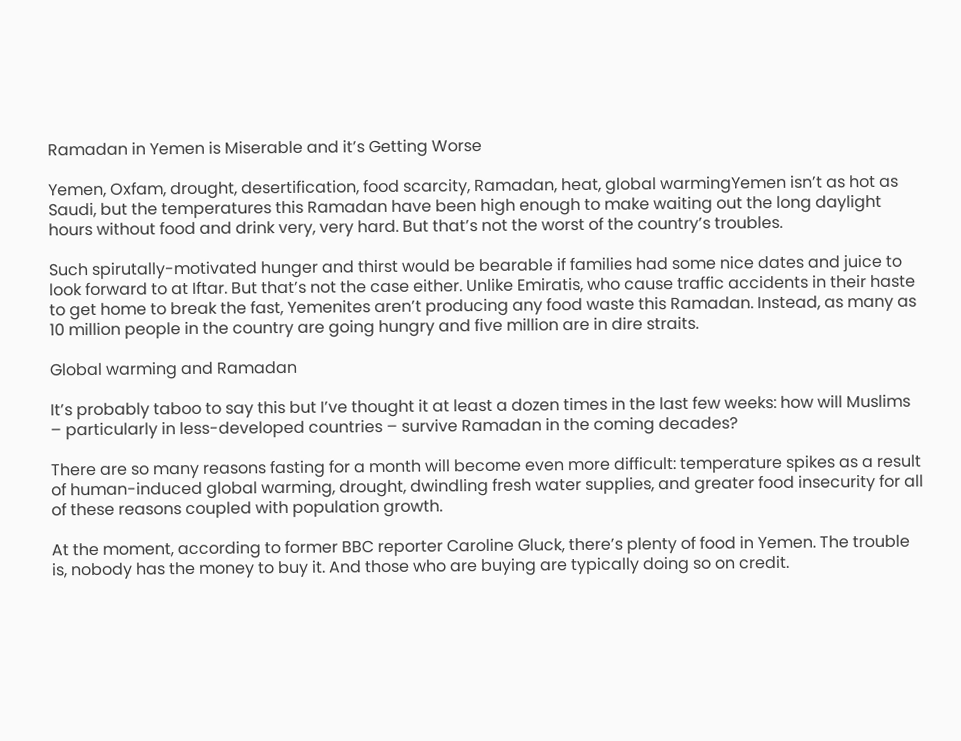Ramadan in Yemen is Miserable and it’s Getting Worse

Yemen, Oxfam, drought, desertification, food scarcity, Ramadan, heat, global warmingYemen isn’t as hot as Saudi, but the temperatures this Ramadan have been high enough to make waiting out the long daylight hours without food and drink very, very hard. But that’s not the worst of the country’s troubles.

Such spirutally-motivated hunger and thirst would be bearable if families had some nice dates and juice to look forward to at Iftar. But that’s not the case either. Unlike Emiratis, who cause traffic accidents in their haste to get home to break the fast, Yemenites aren’t producing any food waste this Ramadan. Instead, as many as 10 million people in the country are going hungry and five million are in dire straits.

Global warming and Ramadan

It’s probably taboo to say this but I’ve thought it at least a dozen times in the last few weeks: how will Muslims – particularly in less-developed countries – survive Ramadan in the coming decades?

There are so many reasons fasting for a month will become even more difficult: temperature spikes as a result of human-induced global warming, drought, dwindling fresh water supplies, and greater food insecurity for all of these reasons coupled with population growth.

At the moment, according to former BBC reporter Caroline Gluck, there’s plenty of food in Yemen. The trouble is, nobody has the money to buy it. And those who are buying are typically doing so on credit.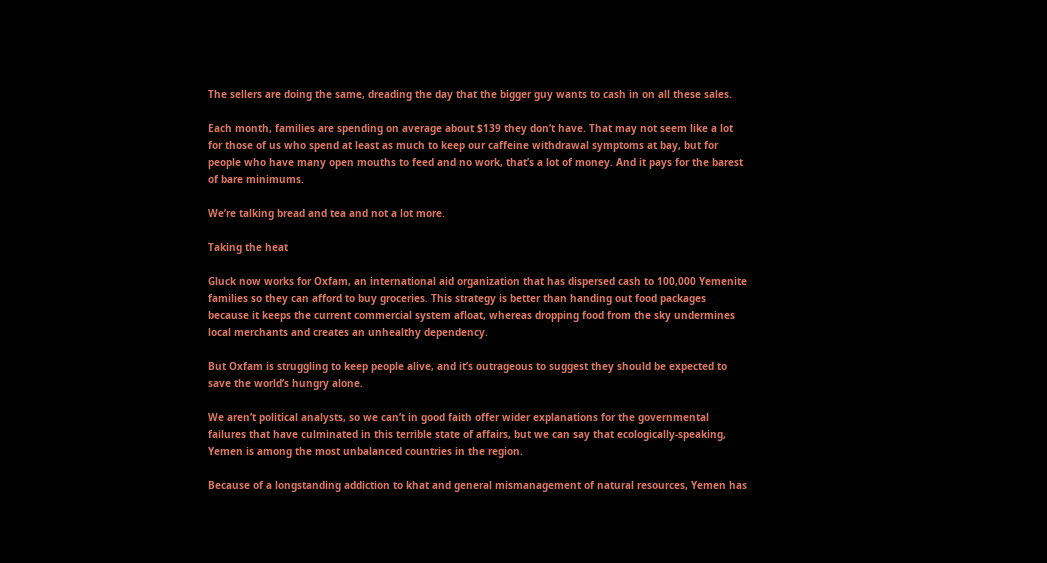The sellers are doing the same, dreading the day that the bigger guy wants to cash in on all these sales.

Each month, families are spending on average about $139 they don’t have. That may not seem like a lot for those of us who spend at least as much to keep our caffeine withdrawal symptoms at bay, but for people who have many open mouths to feed and no work, that’s a lot of money. And it pays for the barest of bare minimums.

We’re talking bread and tea and not a lot more.

Taking the heat

Gluck now works for Oxfam, an international aid organization that has dispersed cash to 100,000 Yemenite families so they can afford to buy groceries. This strategy is better than handing out food packages because it keeps the current commercial system afloat, whereas dropping food from the sky undermines local merchants and creates an unhealthy dependency.

But Oxfam is struggling to keep people alive, and it’s outrageous to suggest they should be expected to save the world’s hungry alone.

We aren’t political analysts, so we can’t in good faith offer wider explanations for the governmental failures that have culminated in this terrible state of affairs, but we can say that ecologically-speaking, Yemen is among the most unbalanced countries in the region.

Because of a longstanding addiction to khat and general mismanagement of natural resources, Yemen has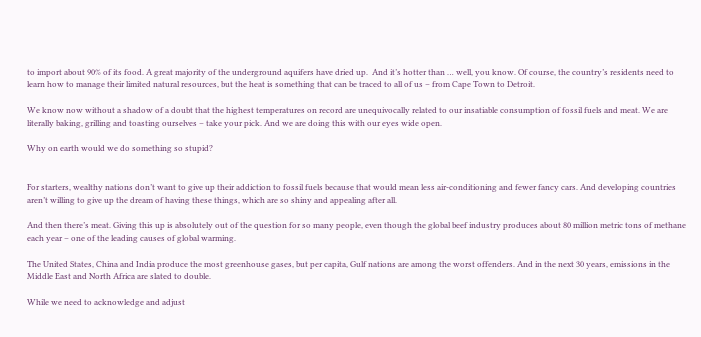to import about 90% of its food. A great majority of the underground aquifers have dried up.  And it’s hotter than … well, you know. Of course, the country’s residents need to learn how to manage their limited natural resources, but the heat is something that can be traced to all of us – from Cape Town to Detroit.

We know now without a shadow of a doubt that the highest temperatures on record are unequivocally related to our insatiable consumption of fossil fuels and meat. We are literally baking, grilling and toasting ourselves – take your pick. And we are doing this with our eyes wide open.

Why on earth would we do something so stupid?


For starters, wealthy nations don’t want to give up their addiction to fossil fuels because that would mean less air-conditioning and fewer fancy cars. And developing countries aren’t willing to give up the dream of having these things, which are so shiny and appealing after all.

And then there’s meat. Giving this up is absolutely out of the question for so many people, even though the global beef industry produces about 80 million metric tons of methane each year – one of the leading causes of global warming.

The United States, China and India produce the most greenhouse gases, but per capita, Gulf nations are among the worst offenders. And in the next 30 years, emissions in the Middle East and North Africa are slated to double.

While we need to acknowledge and adjust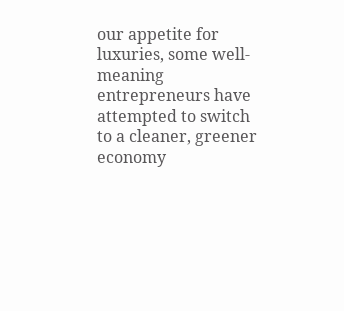our appetite for luxuries, some well-meaning entrepreneurs have attempted to switch to a cleaner, greener economy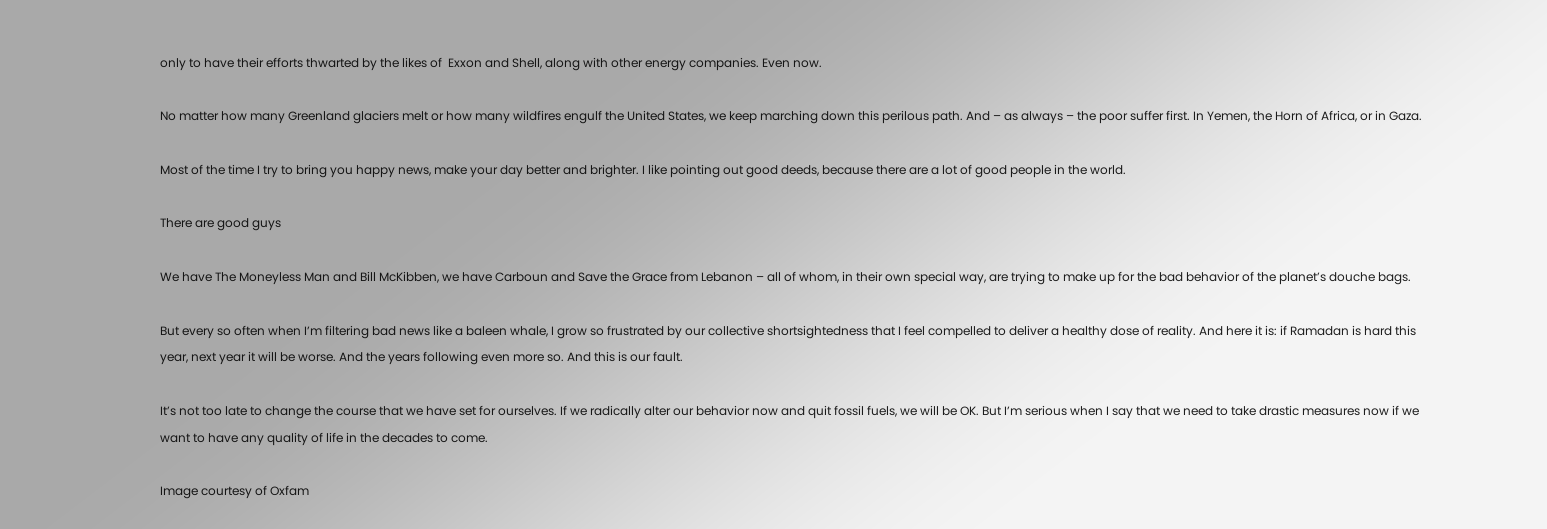only to have their efforts thwarted by the likes of  Exxon and Shell, along with other energy companies. Even now.

No matter how many Greenland glaciers melt or how many wildfires engulf the United States, we keep marching down this perilous path. And – as always – the poor suffer first. In Yemen, the Horn of Africa, or in Gaza.

Most of the time I try to bring you happy news, make your day better and brighter. I like pointing out good deeds, because there are a lot of good people in the world.

There are good guys

We have The Moneyless Man and Bill McKibben, we have Carboun and Save the Grace from Lebanon – all of whom, in their own special way, are trying to make up for the bad behavior of the planet’s douche bags.

But every so often when I’m filtering bad news like a baleen whale, I grow so frustrated by our collective shortsightedness that I feel compelled to deliver a healthy dose of reality. And here it is: if Ramadan is hard this year, next year it will be worse. And the years following even more so. And this is our fault.

It’s not too late to change the course that we have set for ourselves. If we radically alter our behavior now and quit fossil fuels, we will be OK. But I’m serious when I say that we need to take drastic measures now if we want to have any quality of life in the decades to come.

Image courtesy of Oxfam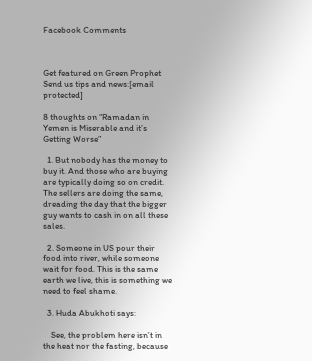Facebook Comments



Get featured on Green Prophet Send us tips and news:[email protected]

8 thoughts on “Ramadan in Yemen is Miserable and it’s Getting Worse”

  1. But nobody has the money to buy it. And those who are buying are typically doing so on credit. The sellers are doing the same, dreading the day that the bigger guy wants to cash in on all these sales.

  2. Someone in US pour their food into river, while someone wait for food. This is the same earth we live, this is something we need to feel shame.

  3. Huda Abukhoti says:

    See, the problem here isn’t in the heat nor the fasting, because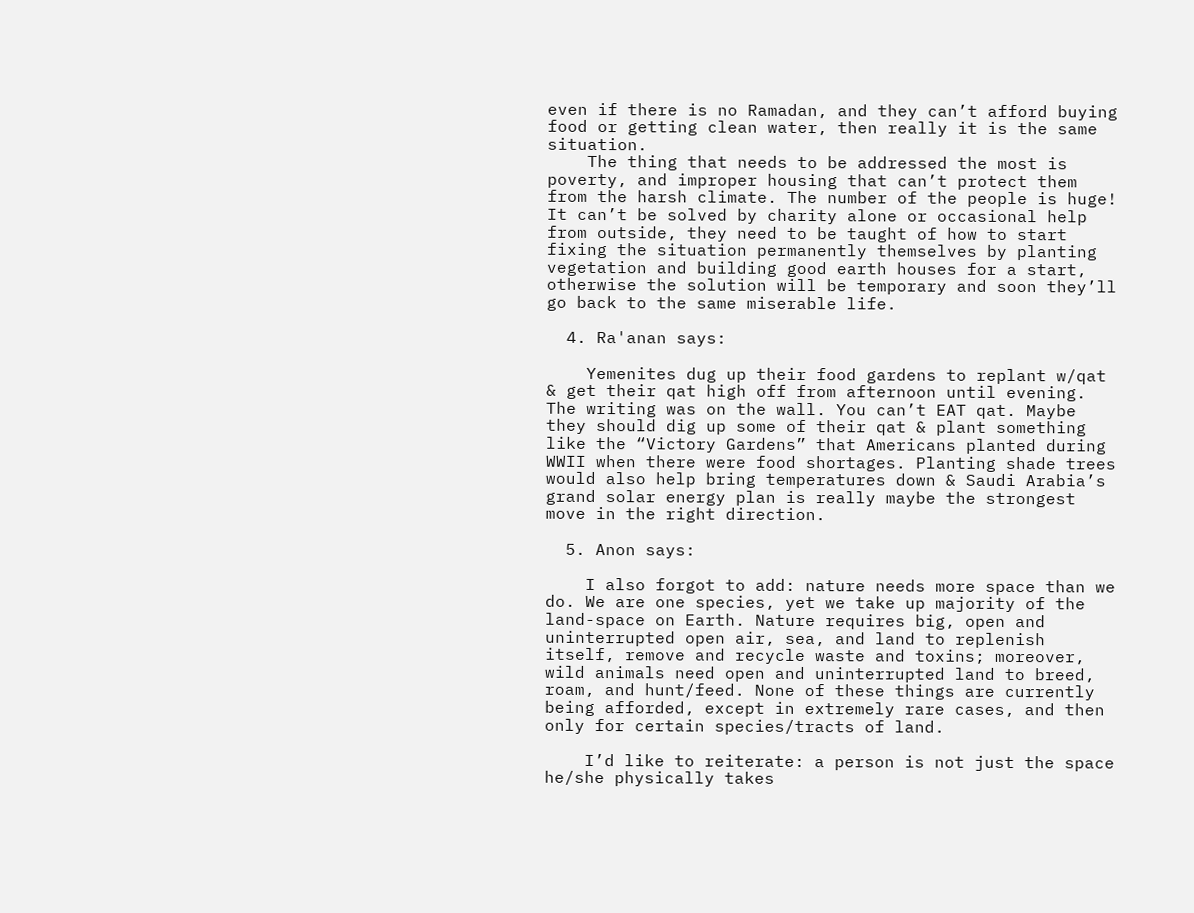even if there is no Ramadan, and they can’t afford buying food or getting clean water, then really it is the same situation.
    The thing that needs to be addressed the most is poverty, and improper housing that can’t protect them from the harsh climate. The number of the people is huge! It can’t be solved by charity alone or occasional help from outside, they need to be taught of how to start fixing the situation permanently themselves by planting vegetation and building good earth houses for a start, otherwise the solution will be temporary and soon they’ll go back to the same miserable life.

  4. Ra'anan says:

    Yemenites dug up their food gardens to replant w/qat & get their qat high off from afternoon until evening. The writing was on the wall. You can’t EAT qat. Maybe they should dig up some of their qat & plant something like the “Victory Gardens” that Americans planted during WWII when there were food shortages. Planting shade trees would also help bring temperatures down & Saudi Arabia’s grand solar energy plan is really maybe the strongest move in the right direction.

  5. Anon says:

    I also forgot to add: nature needs more space than we do. We are one species, yet we take up majority of the land-space on Earth. Nature requires big, open and uninterrupted open air, sea, and land to replenish itself, remove and recycle waste and toxins; moreover, wild animals need open and uninterrupted land to breed, roam, and hunt/feed. None of these things are currently being afforded, except in extremely rare cases, and then only for certain species/tracts of land.

    I’d like to reiterate: a person is not just the space he/she physically takes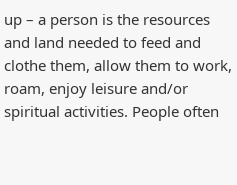up – a person is the resources and land needed to feed and clothe them, allow them to work, roam, enjoy leisure and/or spiritual activities. People often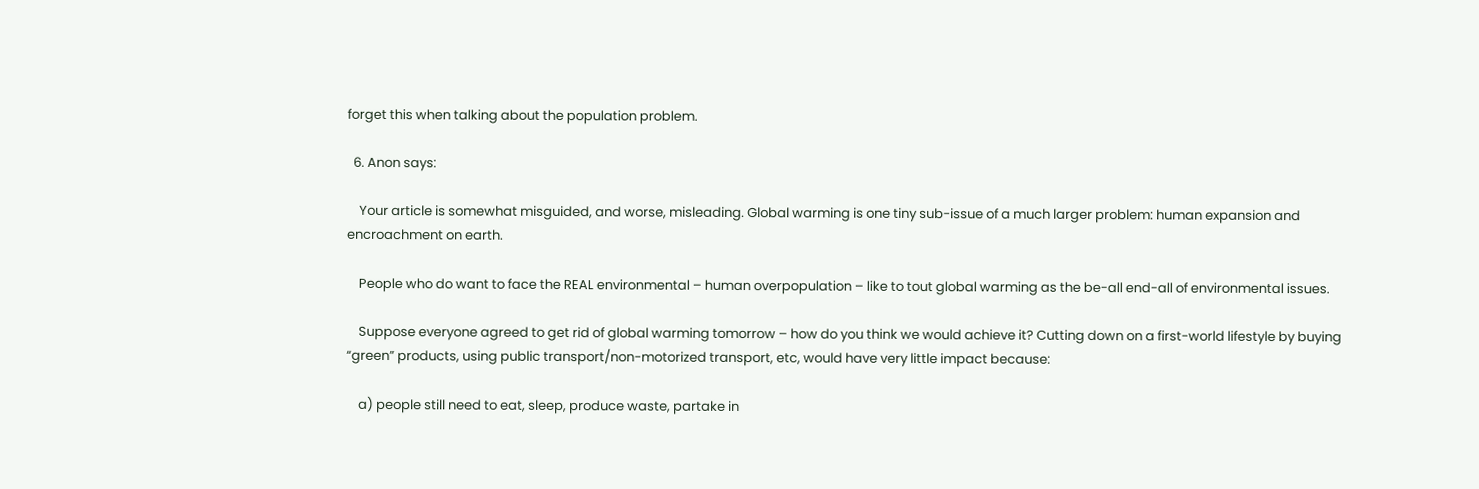forget this when talking about the population problem.

  6. Anon says:

    Your article is somewhat misguided, and worse, misleading. Global warming is one tiny sub-issue of a much larger problem: human expansion and encroachment on earth.

    People who do want to face the REAL environmental – human overpopulation – like to tout global warming as the be-all end-all of environmental issues.

    Suppose everyone agreed to get rid of global warming tomorrow – how do you think we would achieve it? Cutting down on a first-world lifestyle by buying “green” products, using public transport/non-motorized transport, etc, would have very little impact because:

    a) people still need to eat, sleep, produce waste, partake in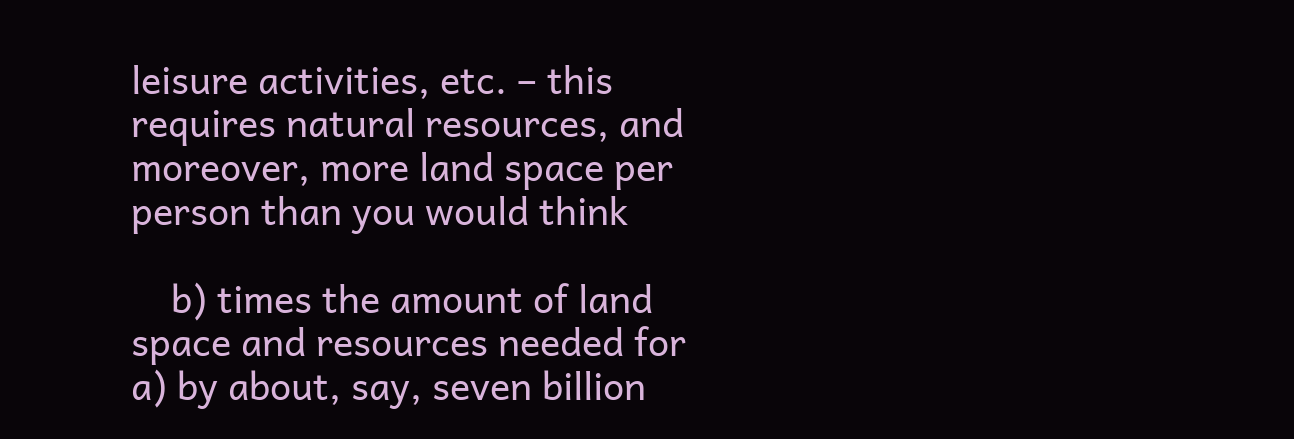leisure activities, etc. – this requires natural resources, and moreover, more land space per person than you would think

    b) times the amount of land space and resources needed for a) by about, say, seven billion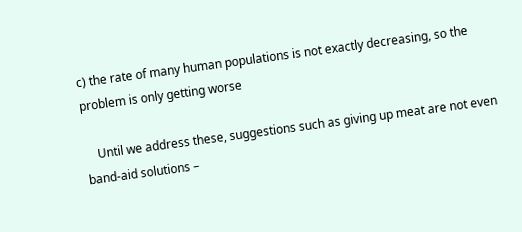c) the rate of many human populations is not exactly decreasing, so the problem is only getting worse

    Until we address these, suggestions such as giving up meat are not even band-aid solutions –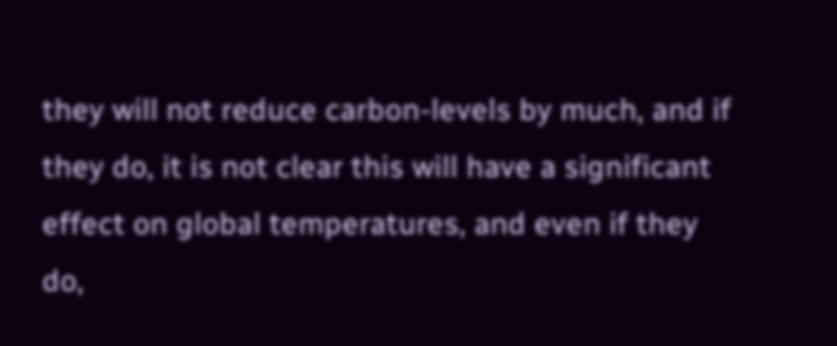they will not reduce carbon-levels by much, and if they do, it is not clear this will have a significant effect on global temperatures, and even if they do,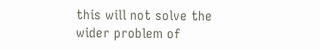this will not solve the wider problem of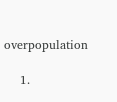overpopulation

    1.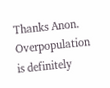Thanks Anon. Overpopulation is definitely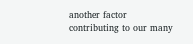another factor contributing to our many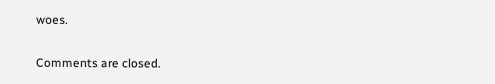woes.

Comments are closed.